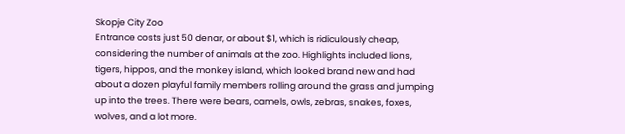Skopje City Zoo
Entrance costs just 50 denar, or about $1, which is ridiculously cheap, considering the number of animals at the zoo. Highlights included lions, tigers, hippos, and the monkey island, which looked brand new and had about a dozen playful family members rolling around the grass and jumping up into the trees. There were bears, camels, owls, zebras, snakes, foxes, wolves, and a lot more.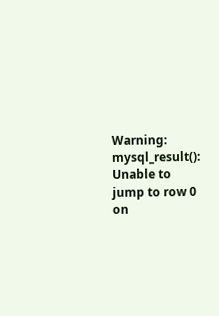Warning: mysql_result(): Unable to jump to row 0 on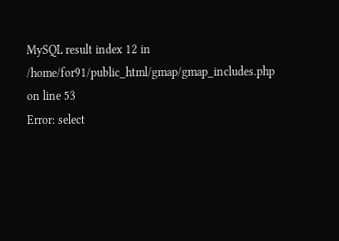MySQL result index 12 in /home/for91/public_html/gmap/gmap_includes.php on line 53
Error: select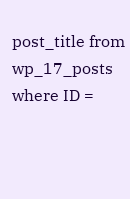post_title from wp_17_posts where ID =